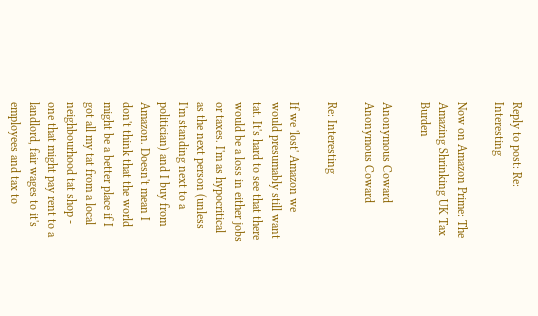Reply to post: Re: Interesting

Now on Amazon Prime: The Amazing Shrinking UK Tax Burden

Anonymous Coward
Anonymous Coward

Re: Interesting

If we 'lost' Amazon we would presumably still want tat. It's hard to see that there would be a loss in either jobs or taxes. I'm as hypocritical as the next person (unless I'm standing next to a politician) and I buy from Amazon. Doesn't mean I don't think that the world might be a better place if I got all my tat from a local neighbourhood tat shop - one that might pay rent to a landlord, fair wages to it's employees and tax to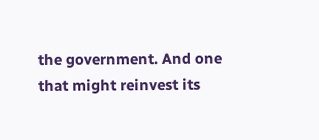the government. And one that might reinvest its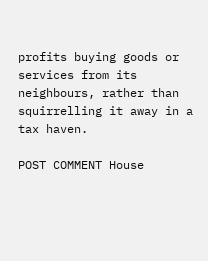profits buying goods or services from its neighbours, rather than squirrelling it away in a tax haven.

POST COMMENT House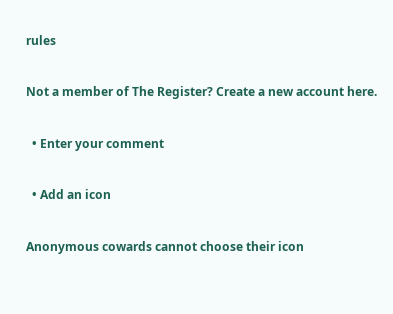rules

Not a member of The Register? Create a new account here.

  • Enter your comment

  • Add an icon

Anonymous cowards cannot choose their icon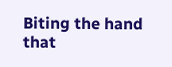Biting the hand that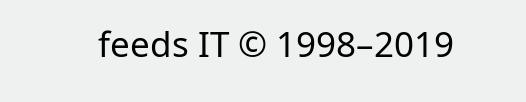feeds IT © 1998–2019